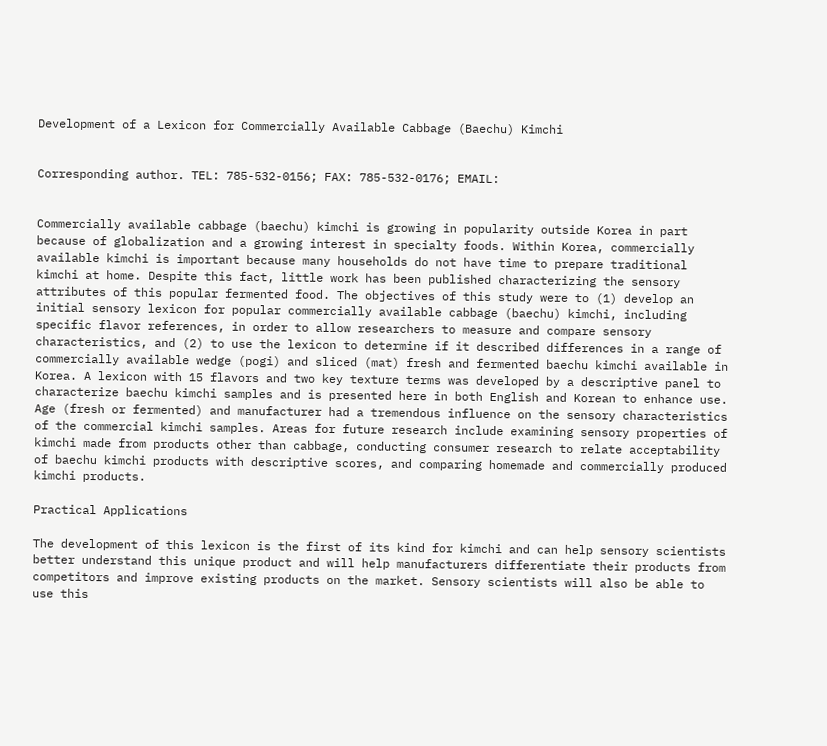Development of a Lexicon for Commercially Available Cabbage (Baechu) Kimchi


Corresponding author. TEL: 785-532-0156; FAX: 785-532-0176; EMAIL:


Commercially available cabbage (baechu) kimchi is growing in popularity outside Korea in part because of globalization and a growing interest in specialty foods. Within Korea, commercially available kimchi is important because many households do not have time to prepare traditional kimchi at home. Despite this fact, little work has been published characterizing the sensory attributes of this popular fermented food. The objectives of this study were to (1) develop an initial sensory lexicon for popular commercially available cabbage (baechu) kimchi, including specific flavor references, in order to allow researchers to measure and compare sensory characteristics, and (2) to use the lexicon to determine if it described differences in a range of commercially available wedge (pogi) and sliced (mat) fresh and fermented baechu kimchi available in Korea. A lexicon with 15 flavors and two key texture terms was developed by a descriptive panel to characterize baechu kimchi samples and is presented here in both English and Korean to enhance use. Age (fresh or fermented) and manufacturer had a tremendous influence on the sensory characteristics of the commercial kimchi samples. Areas for future research include examining sensory properties of kimchi made from products other than cabbage, conducting consumer research to relate acceptability of baechu kimchi products with descriptive scores, and comparing homemade and commercially produced kimchi products.

Practical Applications

The development of this lexicon is the first of its kind for kimchi and can help sensory scientists better understand this unique product and will help manufacturers differentiate their products from competitors and improve existing products on the market. Sensory scientists will also be able to use this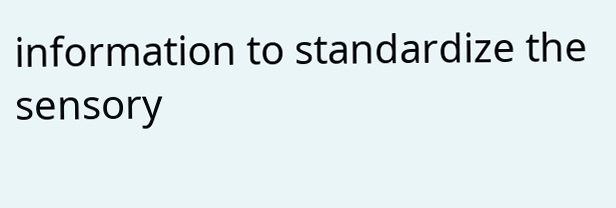information to standardize the sensory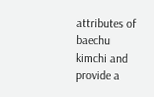attributes of baechu kimchi and provide a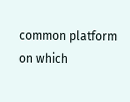common platform on which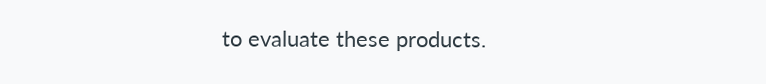to evaluate these products.